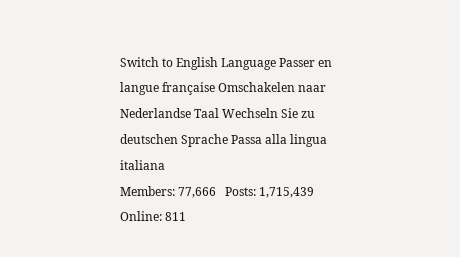Switch to English Language Passer en langue française Omschakelen naar Nederlandse Taal Wechseln Sie zu deutschen Sprache Passa alla lingua italiana
Members: 77,666   Posts: 1,715,439   Online: 811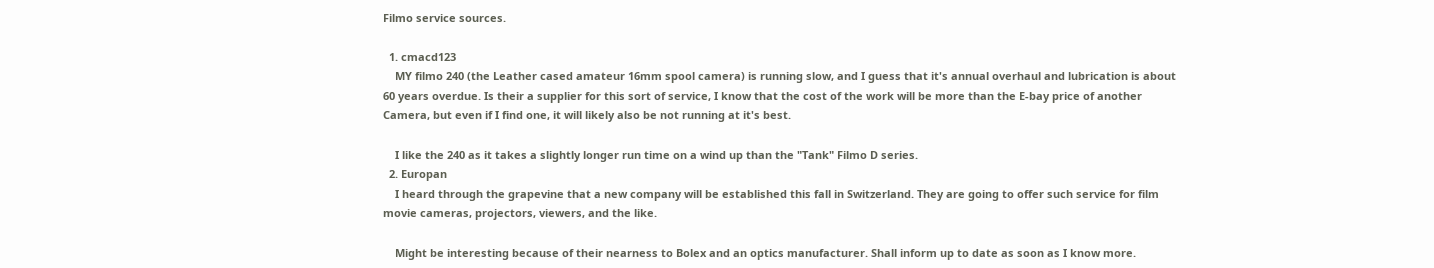Filmo service sources.

  1. cmacd123
    MY filmo 240 (the Leather cased amateur 16mm spool camera) is running slow, and I guess that it's annual overhaul and lubrication is about 60 years overdue. Is their a supplier for this sort of service, I know that the cost of the work will be more than the E-bay price of another Camera, but even if I find one, it will likely also be not running at it's best.

    I like the 240 as it takes a slightly longer run time on a wind up than the "Tank" Filmo D series.
  2. Europan
    I heard through the grapevine that a new company will be established this fall in Switzerland. They are going to offer such service for film movie cameras, projectors, viewers, and the like.

    Might be interesting because of their nearness to Bolex and an optics manufacturer. Shall inform up to date as soon as I know more.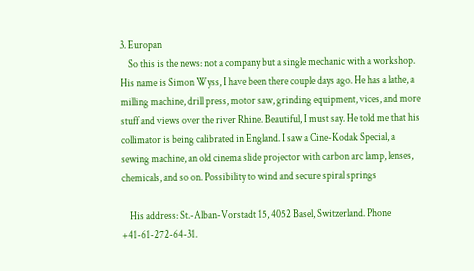3. Europan
    So this is the news: not a company but a single mechanic with a workshop. His name is Simon Wyss, I have been there couple days ago. He has a lathe, a milling machine, drill press, motor saw, grinding equipment, vices, and more stuff and views over the river Rhine. Beautiful, I must say. He told me that his collimator is being calibrated in England. I saw a Cine-Kodak Special, a sewing machine, an old cinema slide projector with carbon arc lamp, lenses, chemicals, and so on. Possibility to wind and secure spiral springs

    His address: St.-Alban-Vorstadt 15, 4052 Basel, Switzerland. Phone +41-61-272-64-31.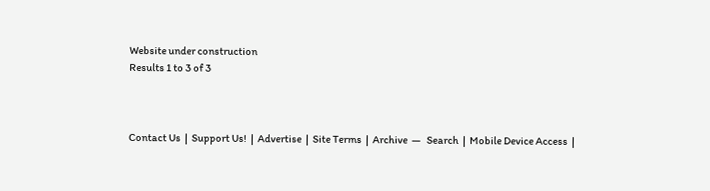Website under construction
Results 1 to 3 of 3



Contact Us  |  Support Us!  |  Advertise  |  Site Terms  |  Archive  —   Search  |  Mobile Device Access  |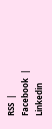RSS  |  Facebook  |  Linkedin